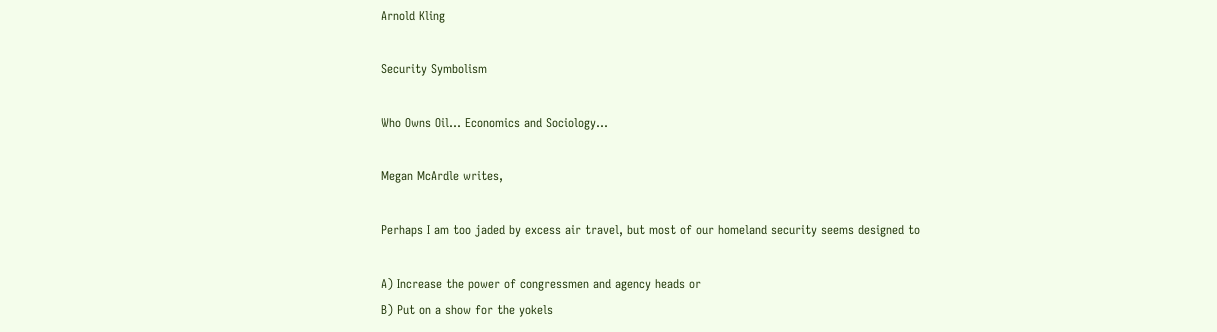Arnold Kling

Security Symbolism

Who Owns Oil... Economics and Sociology...

Megan McArdle writes,

Perhaps I am too jaded by excess air travel, but most of our homeland security seems designed to

A) Increase the power of congressmen and agency heads or
B) Put on a show for the yokels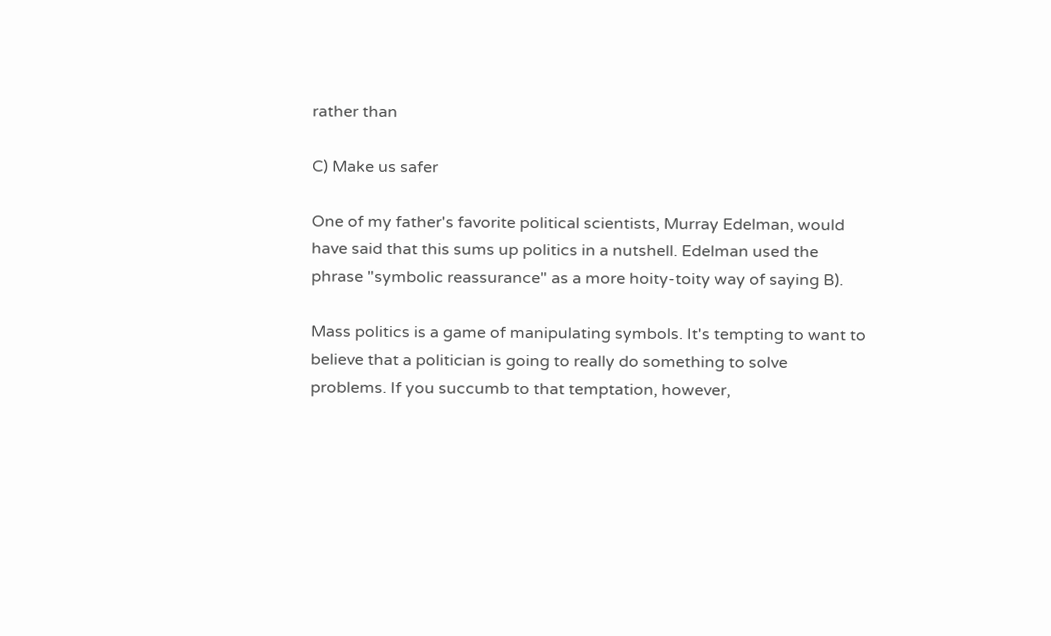rather than

C) Make us safer

One of my father's favorite political scientists, Murray Edelman, would have said that this sums up politics in a nutshell. Edelman used the phrase "symbolic reassurance" as a more hoity-toity way of saying B).

Mass politics is a game of manipulating symbols. It's tempting to want to believe that a politician is going to really do something to solve problems. If you succumb to that temptation, however,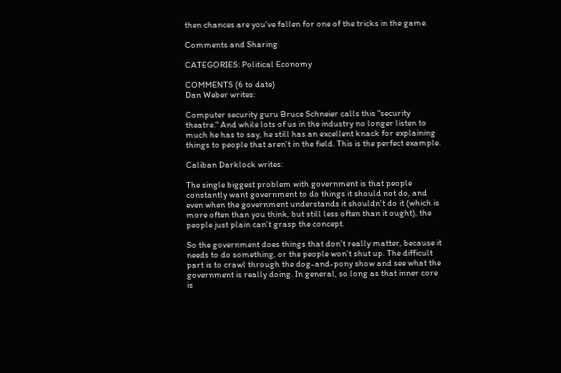then chances are you've fallen for one of the tricks in the game.

Comments and Sharing

CATEGORIES: Political Economy

COMMENTS (6 to date)
Dan Weber writes:

Computer security guru Bruce Schneier calls this "security theatre." And while lots of us in the industry no longer listen to much he has to say, he still has an excellent knack for explaining things to people that aren't in the field. This is the perfect example.

Caliban Darklock writes:

The single biggest problem with government is that people constantly want government to do things it should not do, and even when the government understands it shouldn't do it (which is more often than you think, but still less often than it ought), the people just plain can't grasp the concept.

So the government does things that don't really matter, because it needs to do something, or the people won't shut up. The difficult part is to crawl through the dog-and-pony show and see what the government is really doing. In general, so long as that inner core is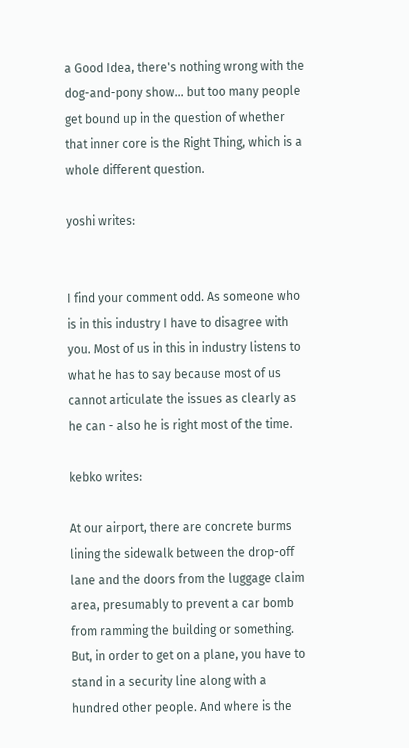a Good Idea, there's nothing wrong with the dog-and-pony show... but too many people get bound up in the question of whether that inner core is the Right Thing, which is a whole different question.

yoshi writes:


I find your comment odd. As someone who is in this industry I have to disagree with you. Most of us in this in industry listens to what he has to say because most of us cannot articulate the issues as clearly as he can - also he is right most of the time.

kebko writes:

At our airport, there are concrete burms lining the sidewalk between the drop-off lane and the doors from the luggage claim area, presumably to prevent a car bomb from ramming the building or something. But, in order to get on a plane, you have to stand in a security line along with a hundred other people. And where is the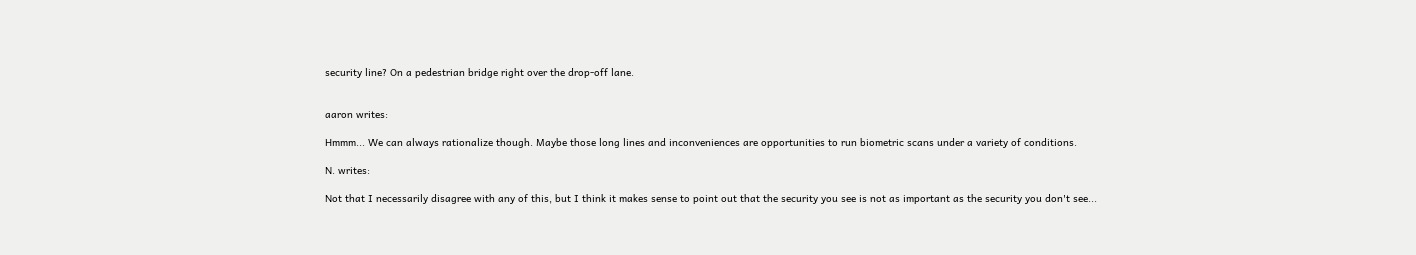security line? On a pedestrian bridge right over the drop-off lane.


aaron writes:

Hmmm... We can always rationalize though. Maybe those long lines and inconveniences are opportunities to run biometric scans under a variety of conditions.

N. writes:

Not that I necessarily disagree with any of this, but I think it makes sense to point out that the security you see is not as important as the security you don't see...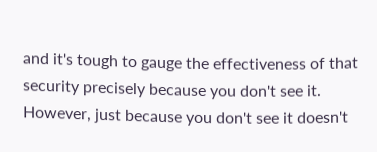and it's tough to gauge the effectiveness of that security precisely because you don't see it. However, just because you don't see it doesn't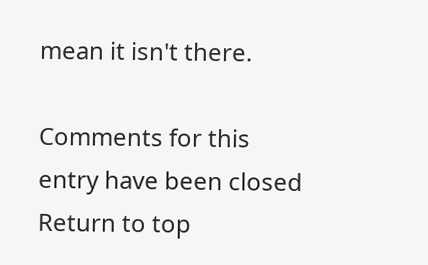mean it isn't there.

Comments for this entry have been closed
Return to top